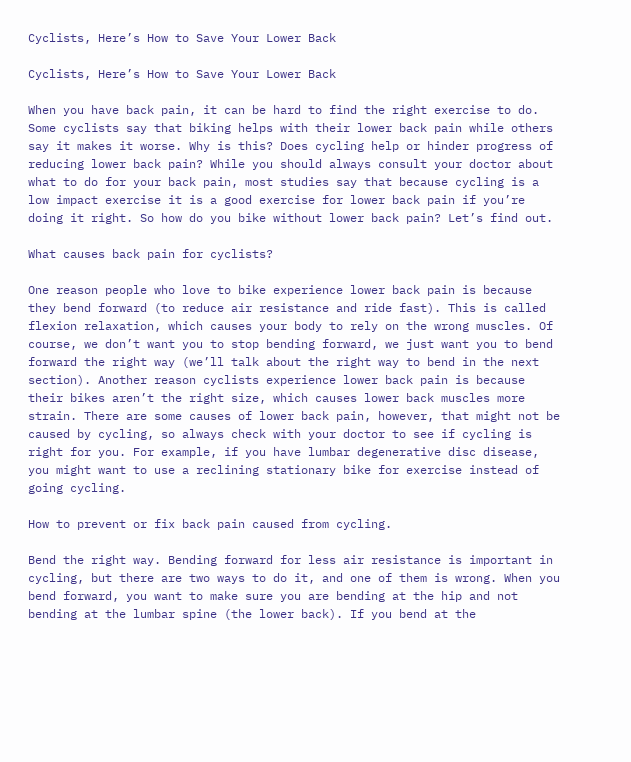Cyclists, Here’s How to Save Your Lower Back

Cyclists, Here’s How to Save Your Lower Back

When you have back pain, it can be hard to find the right exercise to do. Some cyclists say that biking helps with their lower back pain while others say it makes it worse. Why is this? Does cycling help or hinder progress of reducing lower back pain? While you should always consult your doctor about what to do for your back pain, most studies say that because cycling is a low impact exercise it is a good exercise for lower back pain if you’re doing it right. So how do you bike without lower back pain? Let’s find out.

What causes back pain for cyclists?

One reason people who love to bike experience lower back pain is because they bend forward (to reduce air resistance and ride fast). This is called flexion relaxation, which causes your body to rely on the wrong muscles. Of course, we don’t want you to stop bending forward, we just want you to bend forward the right way (we’ll talk about the right way to bend in the next section). Another reason cyclists experience lower back pain is because their bikes aren’t the right size, which causes lower back muscles more strain. There are some causes of lower back pain, however, that might not be caused by cycling, so always check with your doctor to see if cycling is right for you. For example, if you have lumbar degenerative disc disease, you might want to use a reclining stationary bike for exercise instead of going cycling.

How to prevent or fix back pain caused from cycling.

Bend the right way. Bending forward for less air resistance is important in cycling, but there are two ways to do it, and one of them is wrong. When you bend forward, you want to make sure you are bending at the hip and not bending at the lumbar spine (the lower back). If you bend at the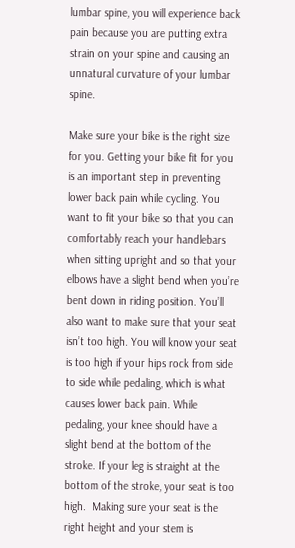lumbar spine, you will experience back pain because you are putting extra strain on your spine and causing an unnatural curvature of your lumbar spine.

Make sure your bike is the right size for you. Getting your bike fit for you is an important step in preventing lower back pain while cycling. You want to fit your bike so that you can comfortably reach your handlebars when sitting upright and so that your elbows have a slight bend when you’re bent down in riding position. You’ll also want to make sure that your seat isn’t too high. You will know your seat is too high if your hips rock from side to side while pedaling, which is what causes lower back pain. While pedaling, your knee should have a slight bend at the bottom of the stroke. If your leg is straight at the bottom of the stroke, your seat is too high.  Making sure your seat is the right height and your stem is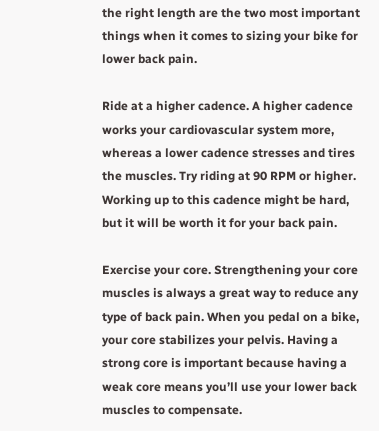the right length are the two most important things when it comes to sizing your bike for lower back pain.

Ride at a higher cadence. A higher cadence works your cardiovascular system more, whereas a lower cadence stresses and tires the muscles. Try riding at 90 RPM or higher. Working up to this cadence might be hard, but it will be worth it for your back pain.

Exercise your core. Strengthening your core muscles is always a great way to reduce any type of back pain. When you pedal on a bike, your core stabilizes your pelvis. Having a strong core is important because having a weak core means you’ll use your lower back muscles to compensate.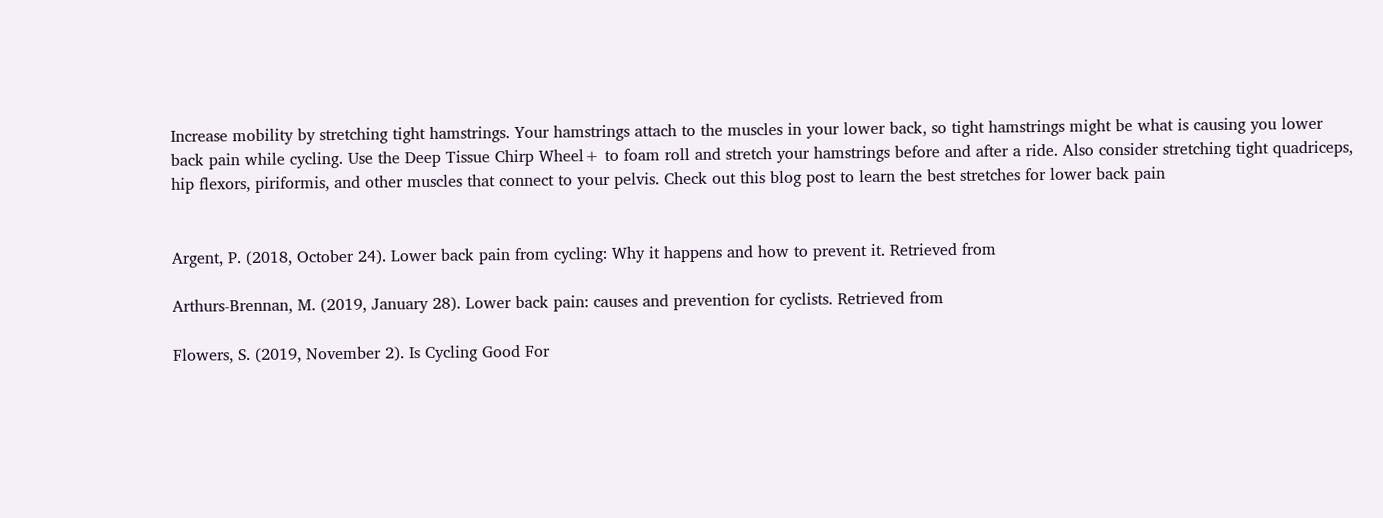Increase mobility by stretching tight hamstrings. Your hamstrings attach to the muscles in your lower back, so tight hamstrings might be what is causing you lower back pain while cycling. Use the Deep Tissue Chirp Wheel+ to foam roll and stretch your hamstrings before and after a ride. Also consider stretching tight quadriceps, hip flexors, piriformis, and other muscles that connect to your pelvis. Check out this blog post to learn the best stretches for lower back pain


Argent, P. (2018, October 24). Lower back pain from cycling: Why it happens and how to prevent it. Retrieved from

Arthurs-Brennan, M. (2019, January 28). Lower back pain: causes and prevention for cyclists. Retrieved from

Flowers, S. (2019, November 2). Is Cycling Good For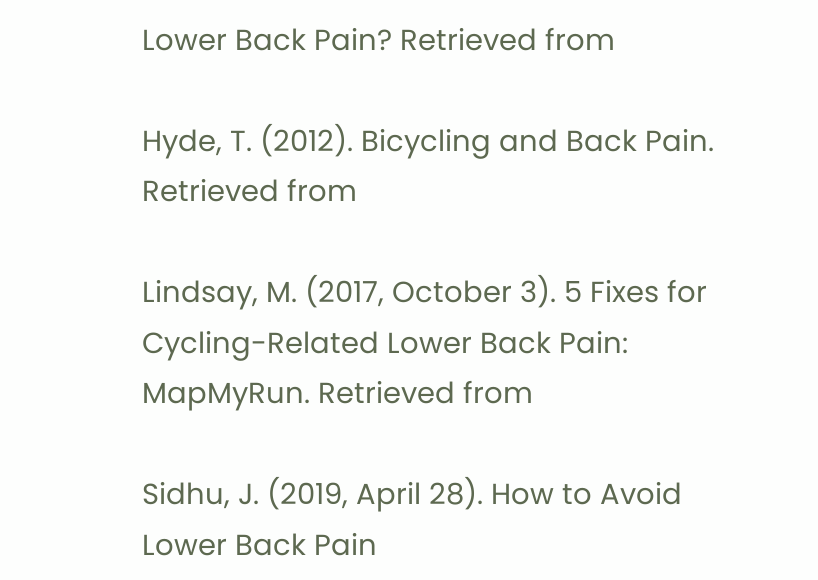Lower Back Pain? Retrieved from

Hyde, T. (2012). Bicycling and Back Pain. Retrieved from

Lindsay, M. (2017, October 3). 5 Fixes for Cycling-Related Lower Back Pain: MapMyRun. Retrieved from

Sidhu, J. (2019, April 28). How to Avoid Lower Back Pain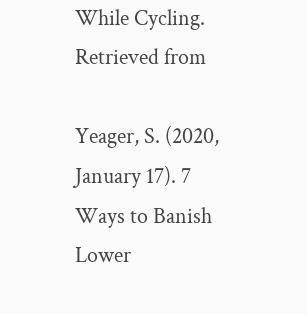While Cycling. Retrieved from

Yeager, S. (2020, January 17). 7 Ways to Banish Lower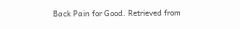Back Pain for Good. Retrieved from